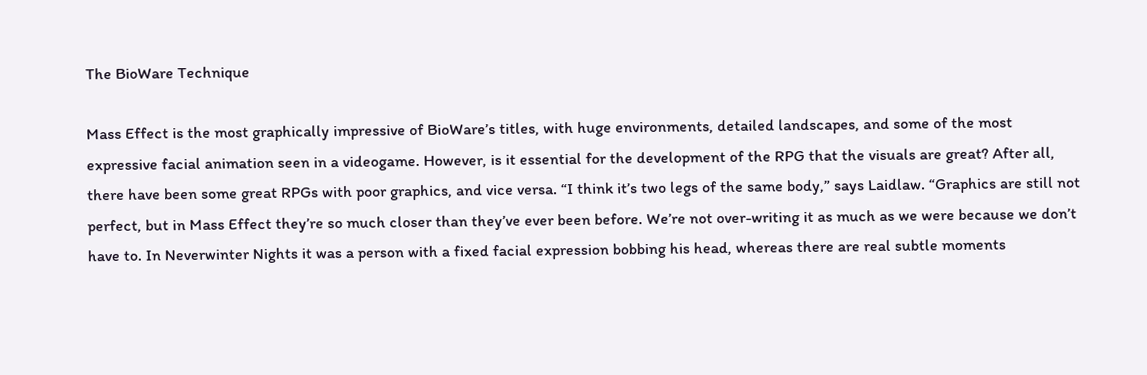The BioWare Technique

Mass Effect is the most graphically impressive of BioWare’s titles, with huge environments, detailed landscapes, and some of the most expressive facial animation seen in a videogame. However, is it essential for the development of the RPG that the visuals are great? After all, there have been some great RPGs with poor graphics, and vice versa. “I think it’s two legs of the same body,” says Laidlaw. “Graphics are still not perfect, but in Mass Effect they’re so much closer than they’ve ever been before. We’re not over-writing it as much as we were because we don’t have to. In Neverwinter Nights it was a person with a fixed facial expression bobbing his head, whereas there are real subtle moments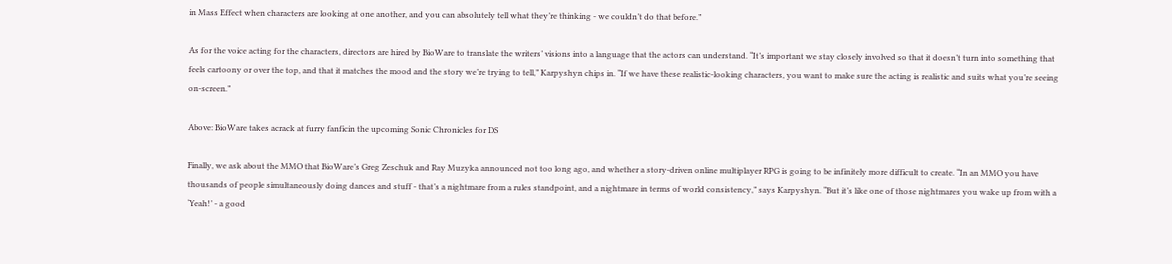in Mass Effect when characters are looking at one another, and you can absolutely tell what they’re thinking - we couldn’t do that before.”

As for the voice acting for the characters, directors are hired by BioWare to translate the writers’ visions into a language that the actors can understand. “It’s important we stay closely involved so that it doesn’t turn into something that feels cartoony or over the top, and that it matches the mood and the story we’re trying to tell,” Karpyshyn chips in. “If we have these realistic-looking characters, you want to make sure the acting is realistic and suits what you’re seeing on-screen.”

Above: BioWare takes acrack at furry fanficin the upcoming Sonic Chronicles for DS

Finally, we ask about the MMO that BioWare’s Greg Zeschuk and Ray Muzyka announced not too long ago, and whether a story-driven online multiplayer RPG is going to be infinitely more difficult to create. “In an MMO you have thousands of people simultaneously doing dances and stuff - that’s a nightmare from a rules standpoint, and a nightmare in terms of world consistency,” says Karpyshyn. “But it’s like one of those nightmares you wake up from with a ‘Yeah!’ - a good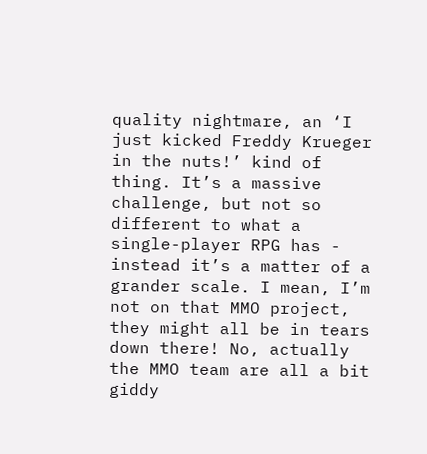quality nightmare, an ‘I just kicked Freddy Krueger in the nuts!’ kind of thing. It’s a massive challenge, but not so different to what a single-player RPG has - instead it’s a matter of a grander scale. I mean, I’m not on that MMO project, they might all be in tears down there! No, actually the MMO team are all a bit giddy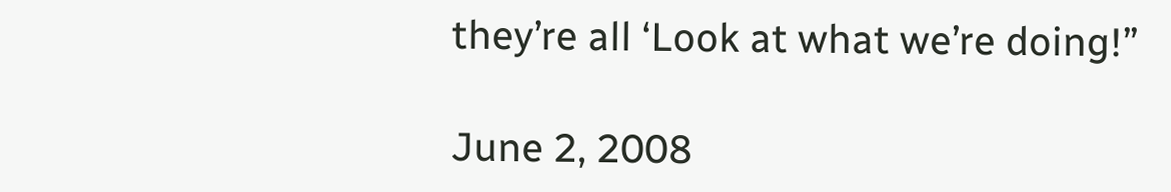they’re all ‘Look at what we’re doing!”

June 2, 2008